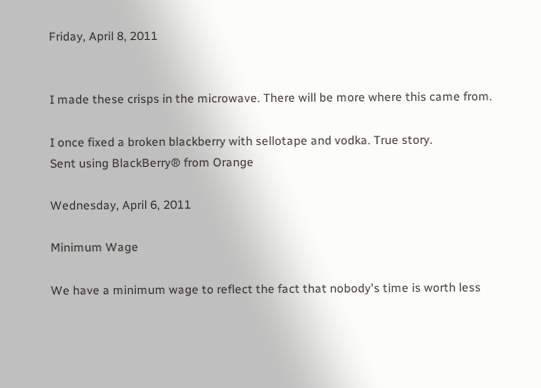Friday, April 8, 2011


I made these crisps in the microwave. There will be more where this came from.

I once fixed a broken blackberry with sellotape and vodka. True story.
Sent using BlackBerry® from Orange

Wednesday, April 6, 2011

Minimum Wage

We have a minimum wage to reflect the fact that nobody's time is worth less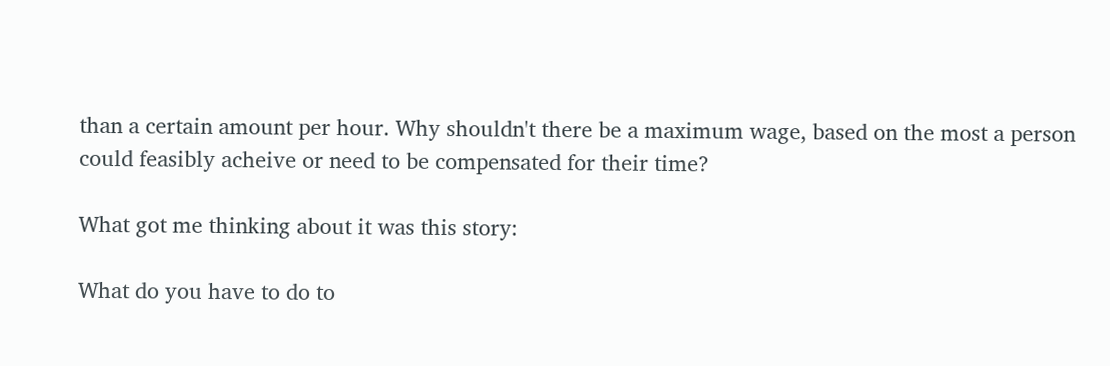than a certain amount per hour. Why shouldn't there be a maximum wage, based on the most a person could feasibly acheive or need to be compensated for their time?

What got me thinking about it was this story:

What do you have to do to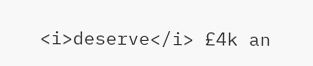<i>deserve</i> £4k an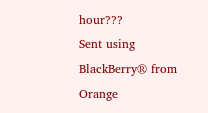hour???
Sent using BlackBerry® from Orange